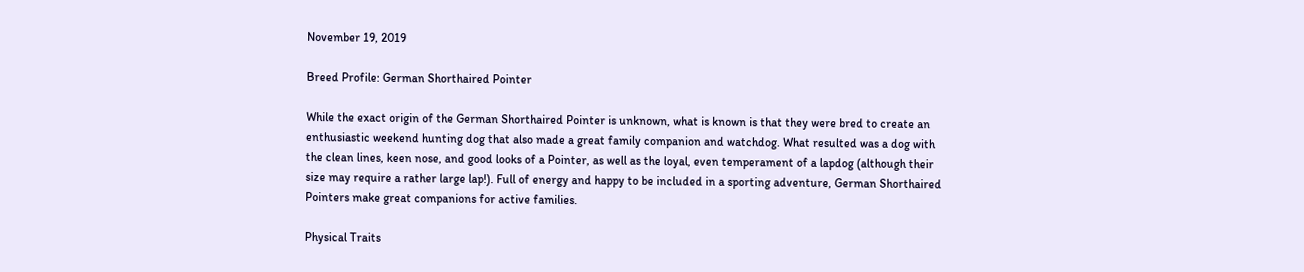November 19, 2019

Breed Profile: German Shorthaired Pointer

While the exact origin of the German Shorthaired Pointer is unknown, what is known is that they were bred to create an enthusiastic weekend hunting dog that also made a great family companion and watchdog. What resulted was a dog with the clean lines, keen nose, and good looks of a Pointer, as well as the loyal, even temperament of a lapdog (although their size may require a rather large lap!). Full of energy and happy to be included in a sporting adventure, German Shorthaired Pointers make great companions for active families.

Physical Traits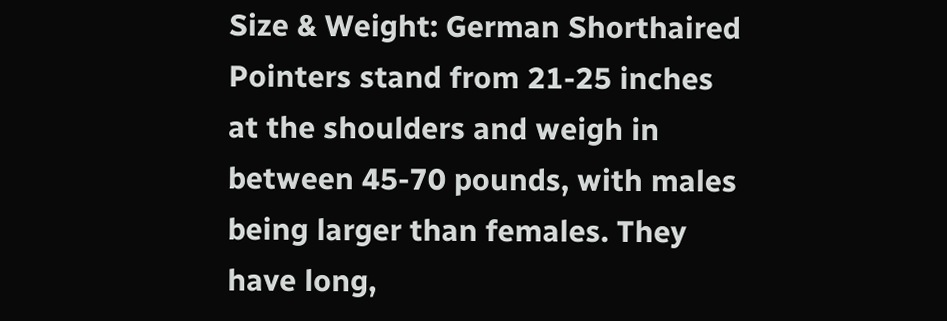Size & Weight: German Shorthaired Pointers stand from 21-25 inches at the shoulders and weigh in between 45-70 pounds, with males being larger than females. They have long,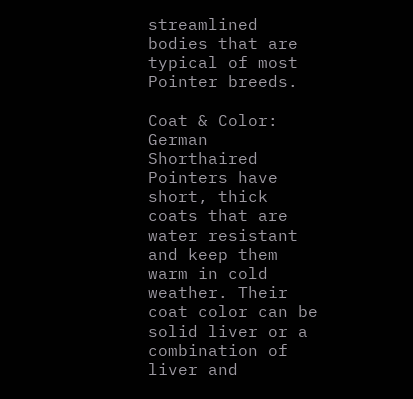streamlined bodies that are typical of most Pointer breeds.

Coat & Color: German Shorthaired Pointers have short, thick coats that are water resistant and keep them warm in cold weather. Their coat color can be solid liver or a combination of liver and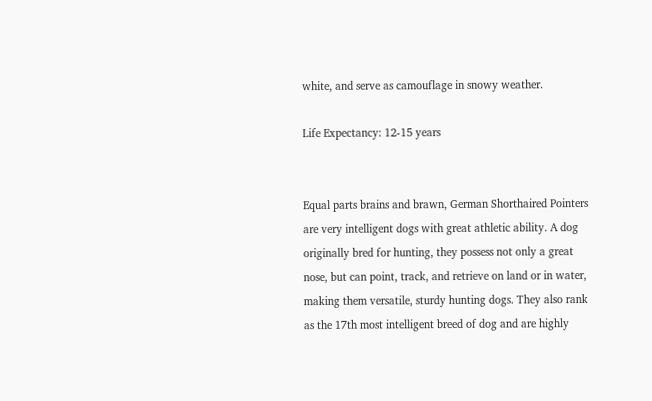white, and serve as camouflage in snowy weather.

Life Expectancy: 12-15 years


Equal parts brains and brawn, German Shorthaired Pointers are very intelligent dogs with great athletic ability. A dog originally bred for hunting, they possess not only a great nose, but can point, track, and retrieve on land or in water, making them versatile, sturdy hunting dogs. They also rank as the 17th most intelligent breed of dog and are highly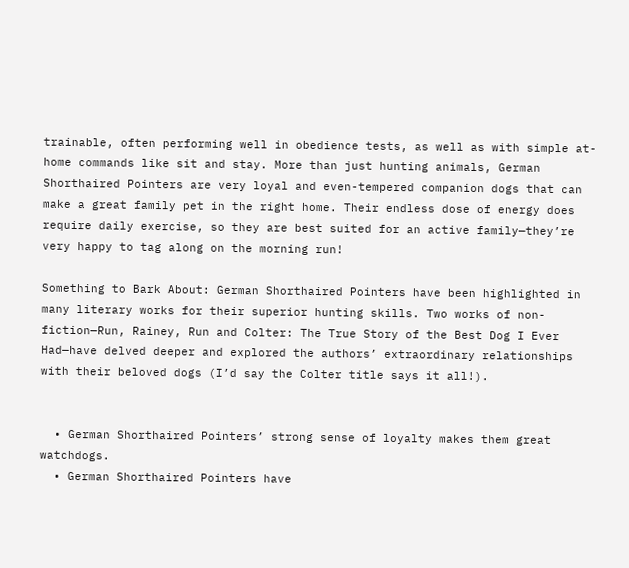trainable, often performing well in obedience tests, as well as with simple at-home commands like sit and stay. More than just hunting animals, German Shorthaired Pointers are very loyal and even-tempered companion dogs that can make a great family pet in the right home. Their endless dose of energy does require daily exercise, so they are best suited for an active family—they’re very happy to tag along on the morning run!

Something to Bark About: German Shorthaired Pointers have been highlighted in many literary works for their superior hunting skills. Two works of non-fiction—Run, Rainey, Run and Colter: The True Story of the Best Dog I Ever Had—have delved deeper and explored the authors’ extraordinary relationships with their beloved dogs (I’d say the Colter title says it all!).


  • German Shorthaired Pointers’ strong sense of loyalty makes them great watchdogs.
  • German Shorthaired Pointers have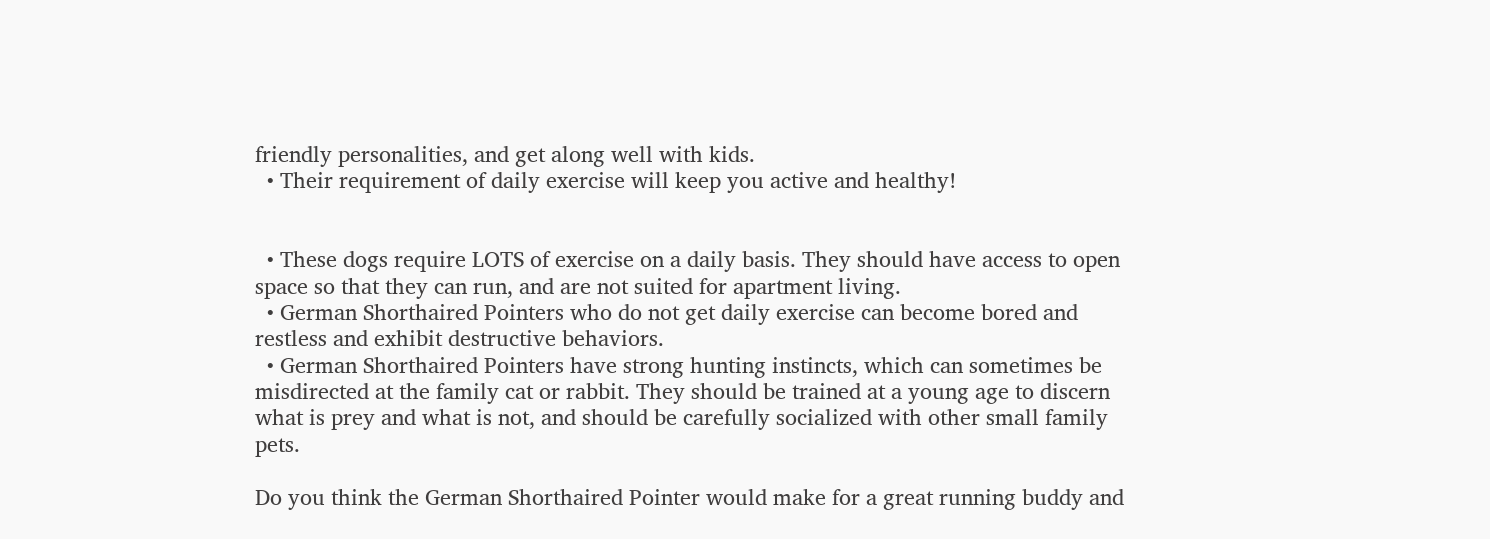friendly personalities, and get along well with kids.
  • Their requirement of daily exercise will keep you active and healthy!


  • These dogs require LOTS of exercise on a daily basis. They should have access to open space so that they can run, and are not suited for apartment living.
  • German Shorthaired Pointers who do not get daily exercise can become bored and restless and exhibit destructive behaviors.
  • German Shorthaired Pointers have strong hunting instincts, which can sometimes be misdirected at the family cat or rabbit. They should be trained at a young age to discern what is prey and what is not, and should be carefully socialized with other small family pets.

Do you think the German Shorthaired Pointer would make for a great running buddy and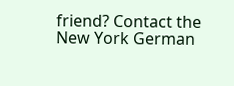friend? Contact the New York German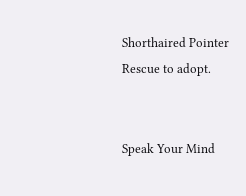Shorthaired Pointer Rescue to adopt.


Speak Your Mind